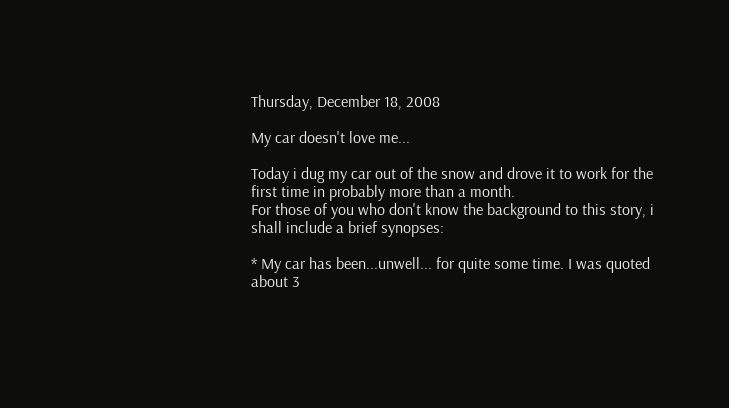Thursday, December 18, 2008

My car doesn't love me...

Today i dug my car out of the snow and drove it to work for the first time in probably more than a month.
For those of you who don't know the background to this story, i shall include a brief synopses:

* My car has been...unwell... for quite some time. I was quoted about 3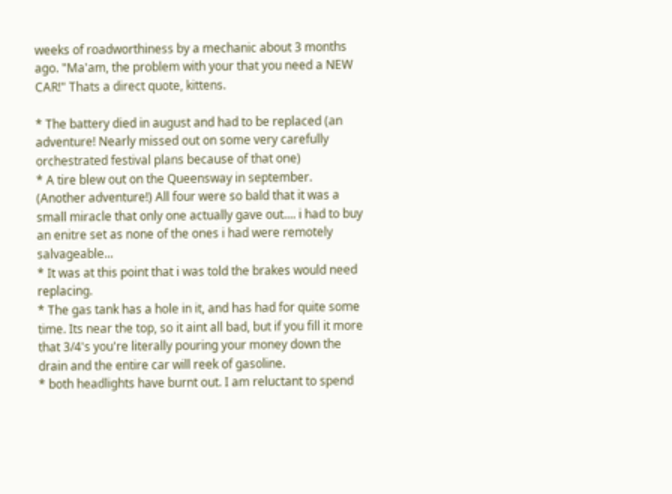weeks of roadworthiness by a mechanic about 3 months ago. "Ma'am, the problem with your that you need a NEW CAR!" Thats a direct quote, kittens.

* The battery died in august and had to be replaced (an adventure! Nearly missed out on some very carefully orchestrated festival plans because of that one)
* A tire blew out on the Queensway in september. (Another adventure!) All four were so bald that it was a small miracle that only one actually gave out.... i had to buy an enitre set as none of the ones i had were remotely salvageable...
* It was at this point that i was told the brakes would need replacing.
* The gas tank has a hole in it, and has had for quite some time. Its near the top, so it aint all bad, but if you fill it more that 3/4's you're literally pouring your money down the drain and the entire car will reek of gasoline.
* both headlights have burnt out. I am reluctant to spend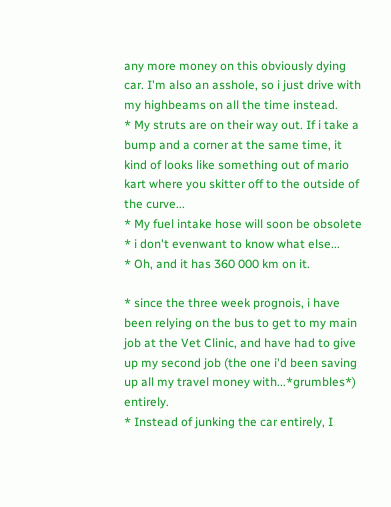any more money on this obviously dying car. I'm also an asshole, so i just drive with my highbeams on all the time instead.
* My struts are on their way out. If i take a bump and a corner at the same time, it kind of looks like something out of mario kart where you skitter off to the outside of the curve...
* My fuel intake hose will soon be obsolete
* i don't evenwant to know what else...
* Oh, and it has 360 000 km on it.

* since the three week prognois, i have been relying on the bus to get to my main job at the Vet Clinic, and have had to give up my second job (the one i'd been saving up all my travel money with...*grumbles*) entirely.
* Instead of junking the car entirely, I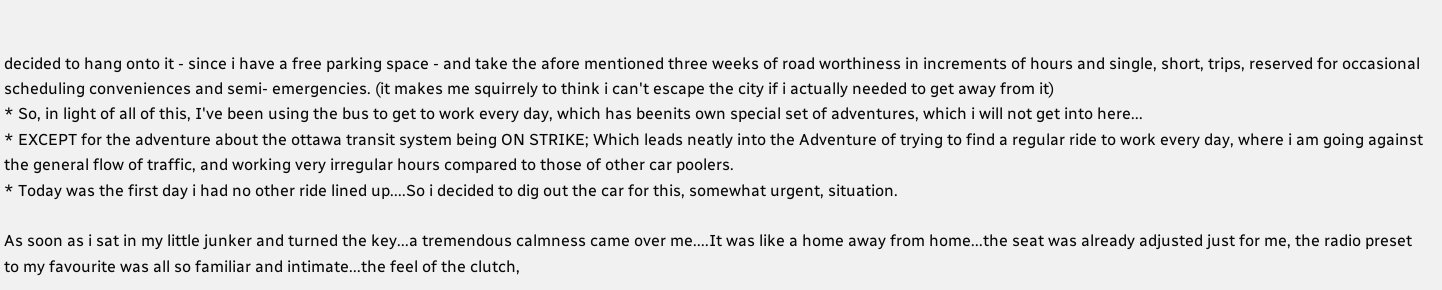decided to hang onto it - since i have a free parking space - and take the afore mentioned three weeks of road worthiness in increments of hours and single, short, trips, reserved for occasional scheduling conveniences and semi- emergencies. (it makes me squirrely to think i can't escape the city if i actually needed to get away from it)
* So, in light of all of this, I've been using the bus to get to work every day, which has beenits own special set of adventures, which i will not get into here...
* EXCEPT for the adventure about the ottawa transit system being ON STRIKE; Which leads neatly into the Adventure of trying to find a regular ride to work every day, where i am going against the general flow of traffic, and working very irregular hours compared to those of other car poolers.
* Today was the first day i had no other ride lined up....So i decided to dig out the car for this, somewhat urgent, situation.

As soon as i sat in my little junker and turned the key...a tremendous calmness came over me....It was like a home away from home...the seat was already adjusted just for me, the radio preset to my favourite was all so familiar and intimate...the feel of the clutch,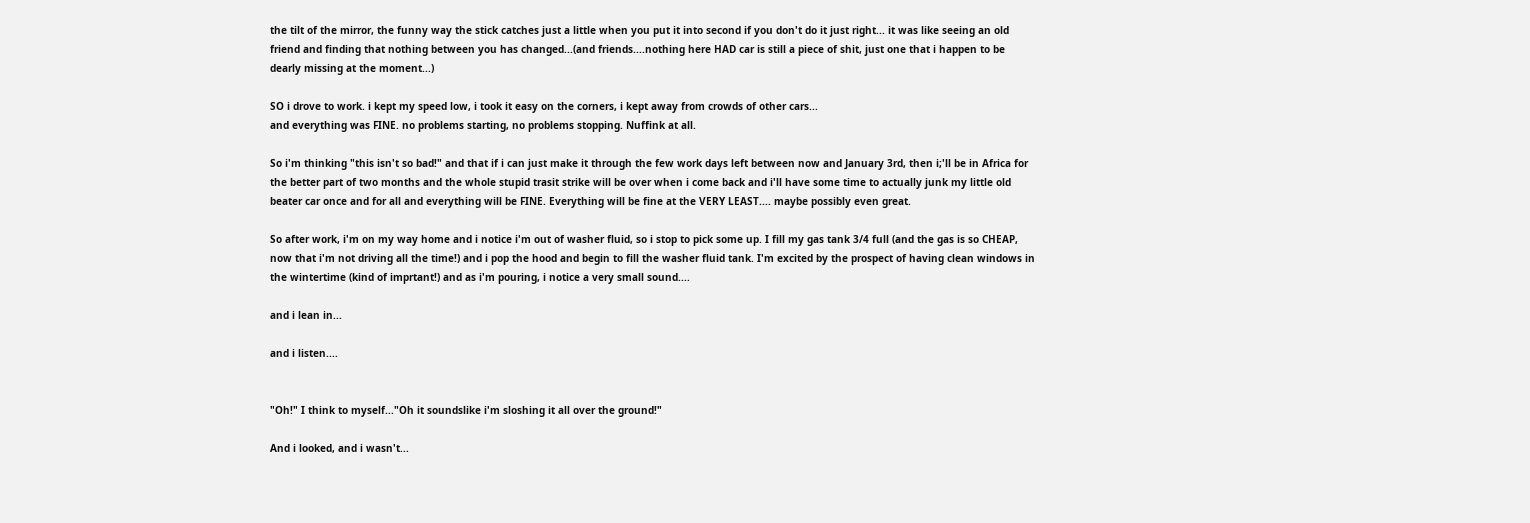the tilt of the mirror, the funny way the stick catches just a little when you put it into second if you don't do it just right... it was like seeing an old friend and finding that nothing between you has changed...(and friends....nothing here HAD car is still a piece of shit, just one that i happen to be dearly missing at the moment...)

SO i drove to work. i kept my speed low, i took it easy on the corners, i kept away from crowds of other cars...
and everything was FINE. no problems starting, no problems stopping. Nuffink at all.

So i'm thinking "this isn't so bad!" and that if i can just make it through the few work days left between now and January 3rd, then i;'ll be in Africa for the better part of two months and the whole stupid trasit strike will be over when i come back and i'll have some time to actually junk my little old beater car once and for all and everything will be FINE. Everything will be fine at the VERY LEAST.... maybe possibly even great.

So after work, i'm on my way home and i notice i'm out of washer fluid, so i stop to pick some up. I fill my gas tank 3/4 full (and the gas is so CHEAP, now that i'm not driving all the time!) and i pop the hood and begin to fill the washer fluid tank. I'm excited by the prospect of having clean windows in the wintertime (kind of imprtant!) and as i'm pouring, i notice a very small sound....

and i lean in...

and i listen....


"Oh!" I think to myself..."Oh it soundslike i'm sloshing it all over the ground!"

And i looked, and i wasn't...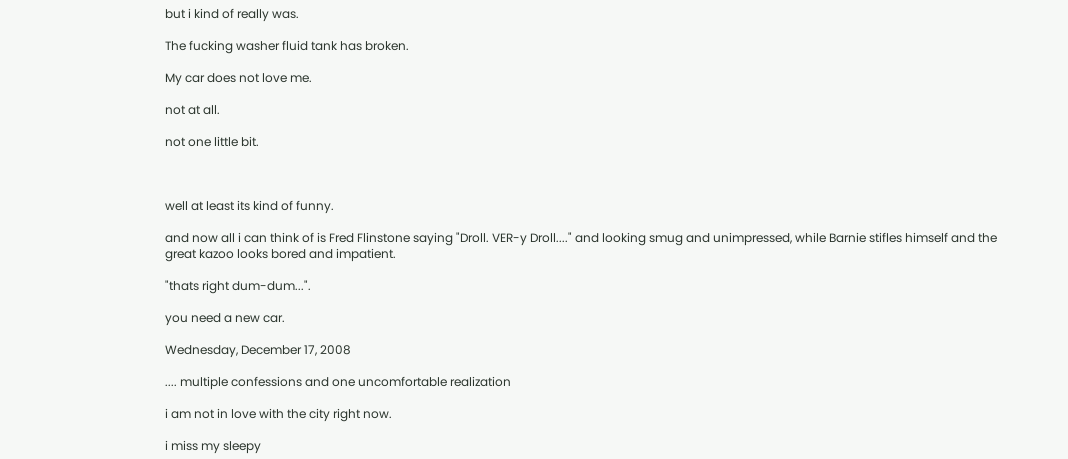but i kind of really was.

The fucking washer fluid tank has broken.

My car does not love me.

not at all.

not one little bit.



well at least its kind of funny.

and now all i can think of is Fred Flinstone saying "Droll. VER-y Droll...." and looking smug and unimpressed, while Barnie stifles himself and the great kazoo looks bored and impatient.

"thats right dum-dum...".

you need a new car.

Wednesday, December 17, 2008

.... multiple confessions and one uncomfortable realization

i am not in love with the city right now.

i miss my sleepy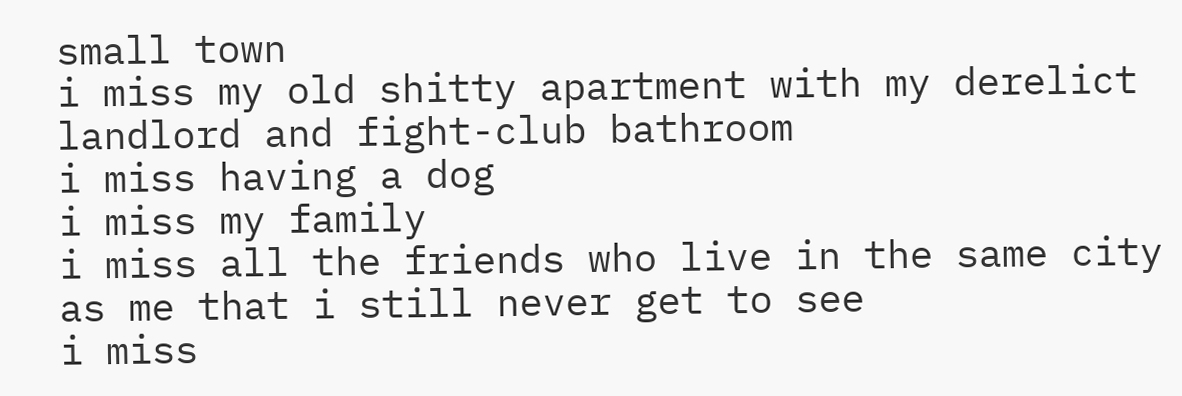small town
i miss my old shitty apartment with my derelict landlord and fight-club bathroom
i miss having a dog
i miss my family
i miss all the friends who live in the same city as me that i still never get to see
i miss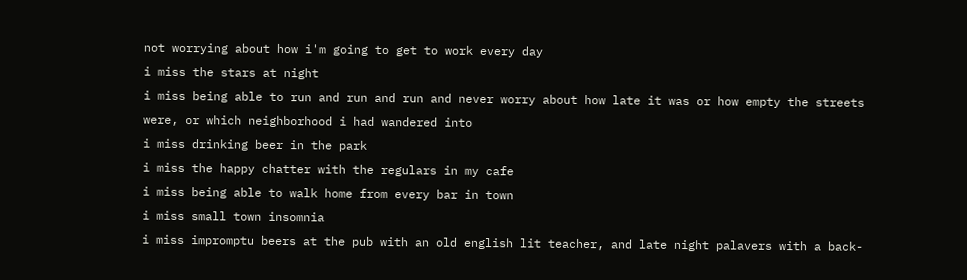not worrying about how i'm going to get to work every day
i miss the stars at night
i miss being able to run and run and run and never worry about how late it was or how empty the streets were, or which neighborhood i had wandered into
i miss drinking beer in the park
i miss the happy chatter with the regulars in my cafe
i miss being able to walk home from every bar in town
i miss small town insomnia
i miss impromptu beers at the pub with an old english lit teacher, and late night palavers with a back-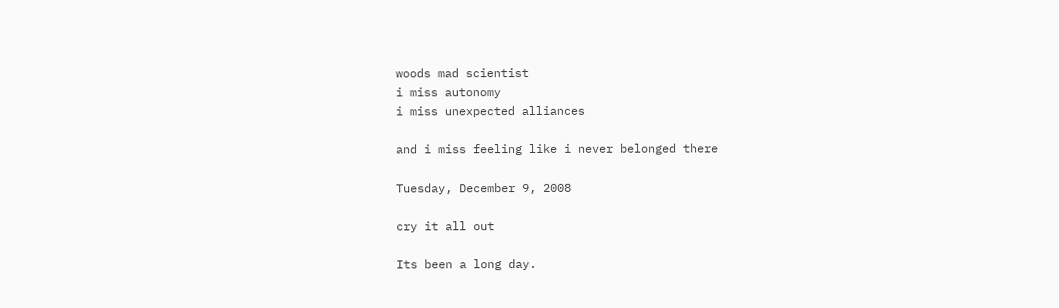woods mad scientist
i miss autonomy
i miss unexpected alliances

and i miss feeling like i never belonged there

Tuesday, December 9, 2008

cry it all out

Its been a long day.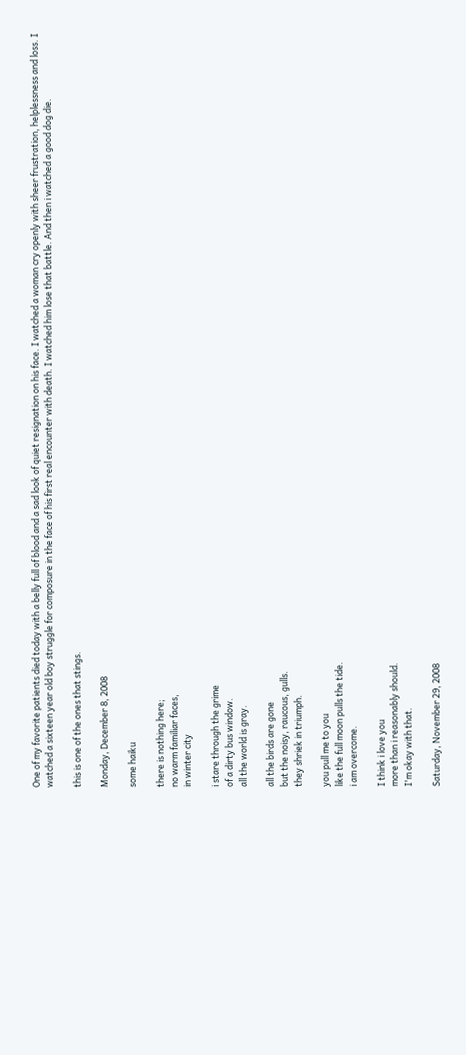One of my favorite patients died today with a belly full of blood and a sad look of quiet resignation on his face. I watched a woman cry openly with sheer frustration, helplessness and loss. I watched a sixteen year old boy struggle for composure in the face of his first real encounter with death. I watched him lose that battle. And then i watched a good dog die.

this is one of the ones that stings.

Monday, December 8, 2008

some haiku

there is nothing here;
no warm familiar faces,
in winter city

i stare through the grime
of a dirty bus window.
all the world is gray.

all the birds are gone
but the noisy, raucous, gulls.
they shriek in triumph.

you pull me to you
like the full moon pulls the tide.
i am overcome.

I think i love you
more than i reasonably should.
I'm okay with that.

Saturday, November 29, 2008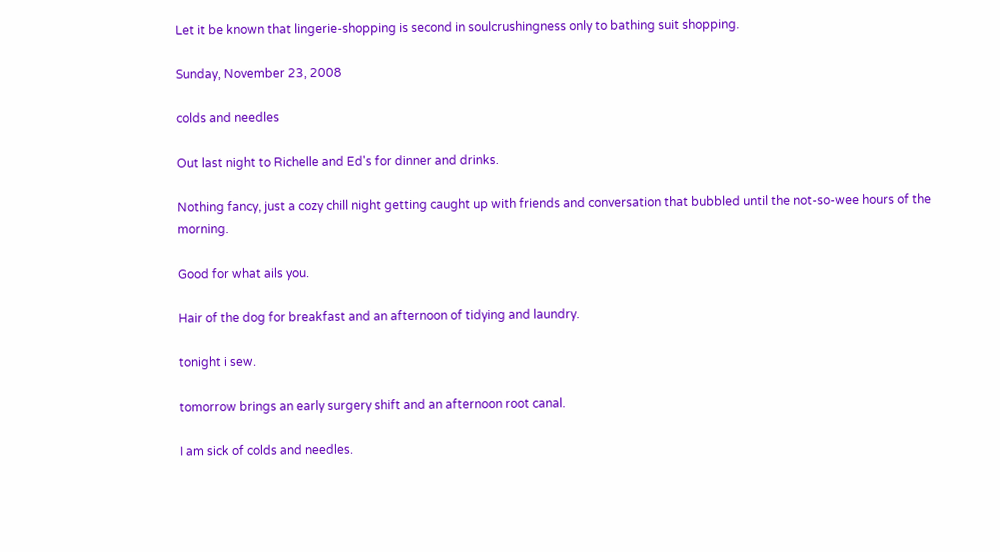Let it be known that lingerie-shopping is second in soulcrushingness only to bathing suit shopping.

Sunday, November 23, 2008

colds and needles

Out last night to Richelle and Ed's for dinner and drinks.

Nothing fancy, just a cozy chill night getting caught up with friends and conversation that bubbled until the not-so-wee hours of the morning.

Good for what ails you.

Hair of the dog for breakfast and an afternoon of tidying and laundry.

tonight i sew.

tomorrow brings an early surgery shift and an afternoon root canal.

I am sick of colds and needles.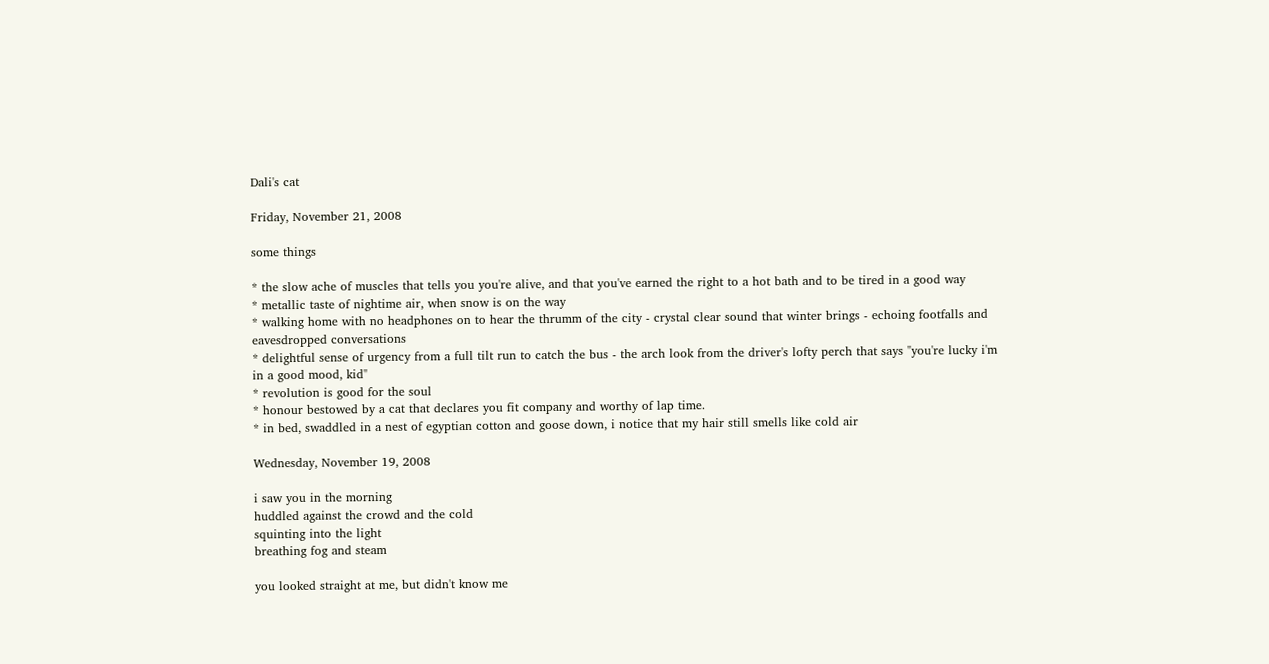Dali's cat

Friday, November 21, 2008

some things

* the slow ache of muscles that tells you you're alive, and that you've earned the right to a hot bath and to be tired in a good way
* metallic taste of nightime air, when snow is on the way
* walking home with no headphones on to hear the thrumm of the city - crystal clear sound that winter brings - echoing footfalls and eavesdropped conversations
* delightful sense of urgency from a full tilt run to catch the bus - the arch look from the driver's lofty perch that says "you're lucky i'm in a good mood, kid"
* revolution is good for the soul
* honour bestowed by a cat that declares you fit company and worthy of lap time.
* in bed, swaddled in a nest of egyptian cotton and goose down, i notice that my hair still smells like cold air

Wednesday, November 19, 2008

i saw you in the morning
huddled against the crowd and the cold
squinting into the light
breathing fog and steam

you looked straight at me, but didn't know me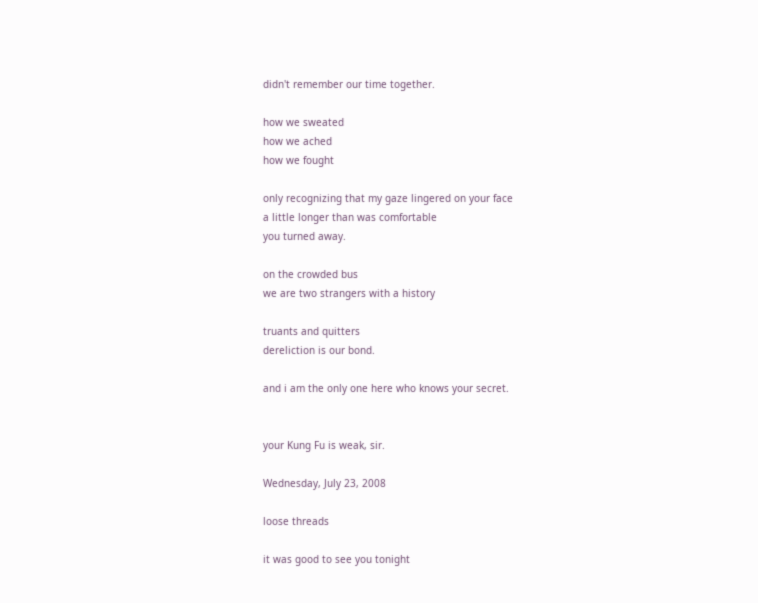didn't remember our time together.

how we sweated
how we ached
how we fought

only recognizing that my gaze lingered on your face
a little longer than was comfortable
you turned away.

on the crowded bus
we are two strangers with a history

truants and quitters
dereliction is our bond.

and i am the only one here who knows your secret.


your Kung Fu is weak, sir.

Wednesday, July 23, 2008

loose threads

it was good to see you tonight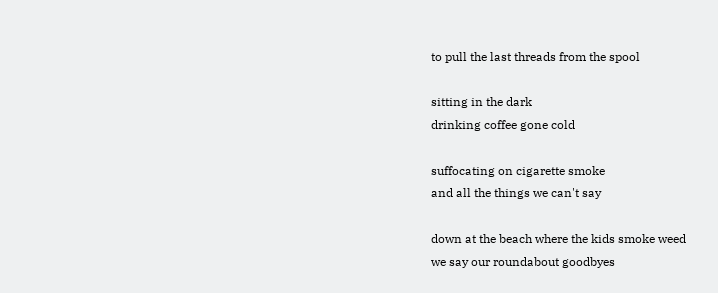to pull the last threads from the spool

sitting in the dark
drinking coffee gone cold

suffocating on cigarette smoke
and all the things we can't say

down at the beach where the kids smoke weed
we say our roundabout goodbyes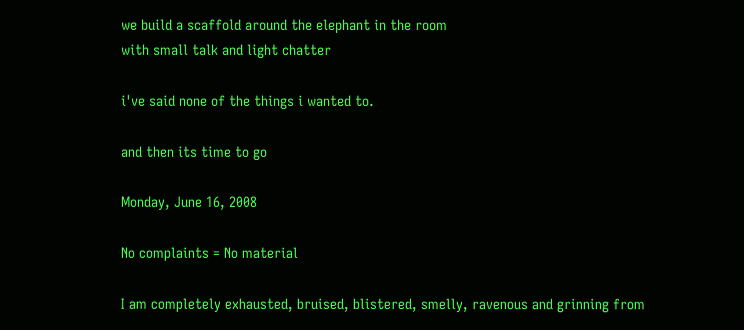we build a scaffold around the elephant in the room
with small talk and light chatter

i've said none of the things i wanted to.

and then its time to go

Monday, June 16, 2008

No complaints = No material

I am completely exhausted, bruised, blistered, smelly, ravenous and grinning from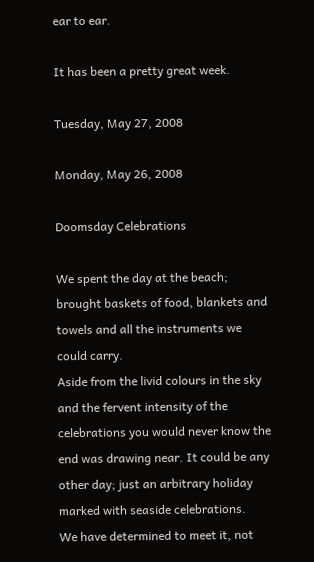ear to ear.

It has been a pretty great week.

Tuesday, May 27, 2008

Monday, May 26, 2008

Doomsday Celebrations

We spent the day at the beach; brought baskets of food, blankets and towels and all the instruments we could carry.
Aside from the livid colours in the sky and the fervent intensity of the celebrations you would never know the end was drawing near. It could be any other day; just an arbitrary holiday marked with seaside celebrations.
We have determined to meet it, not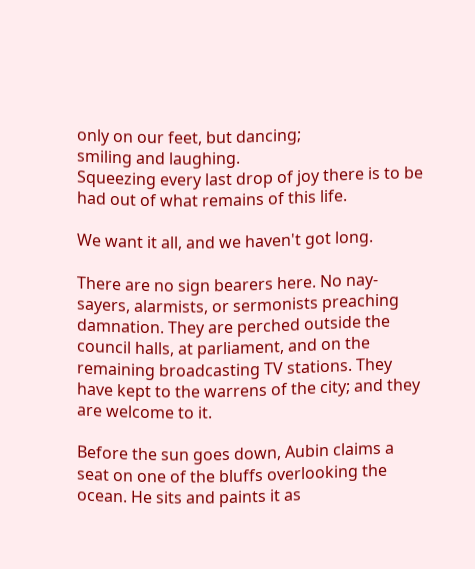only on our feet, but dancing;
smiling and laughing.
Squeezing every last drop of joy there is to be had out of what remains of this life.

We want it all, and we haven't got long.

There are no sign bearers here. No nay-sayers, alarmists, or sermonists preaching damnation. They are perched outside the council halls, at parliament, and on the remaining broadcasting TV stations. They have kept to the warrens of the city; and they are welcome to it.

Before the sun goes down, Aubin claims a seat on one of the bluffs overlooking the ocean. He sits and paints it as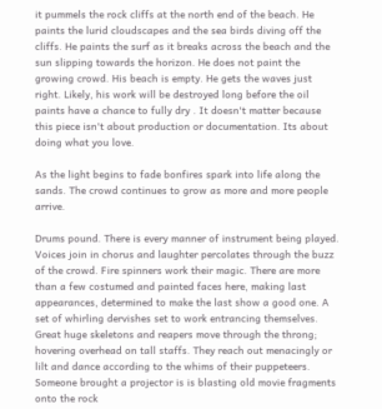it pummels the rock cliffs at the north end of the beach. He paints the lurid cloudscapes and the sea birds diving off the cliffs. He paints the surf as it breaks across the beach and the sun slipping towards the horizon. He does not paint the growing crowd. His beach is empty. He gets the waves just right. Likely, his work will be destroyed long before the oil paints have a chance to fully dry . It doesn't matter because this piece isn't about production or documentation. Its about doing what you love.

As the light begins to fade bonfires spark into life along the sands. The crowd continues to grow as more and more people arrive.

Drums pound. There is every manner of instrument being played. Voices join in chorus and laughter percolates through the buzz of the crowd. Fire spinners work their magic. There are more than a few costumed and painted faces here, making last appearances, determined to make the last show a good one. A set of whirling dervishes set to work entrancing themselves. Great huge skeletons and reapers move through the throng; hovering overhead on tall staffs. They reach out menacingly or lilt and dance according to the whims of their puppeteers. Someone brought a projector is is blasting old movie fragments onto the rock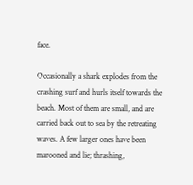face.

Occasionally a shark explodes from the crashing surf and hurls itself towards the beach. Most of them are small, and are carried back out to sea by the retreating waves. A few larger ones have been marooned and lie; thrashing,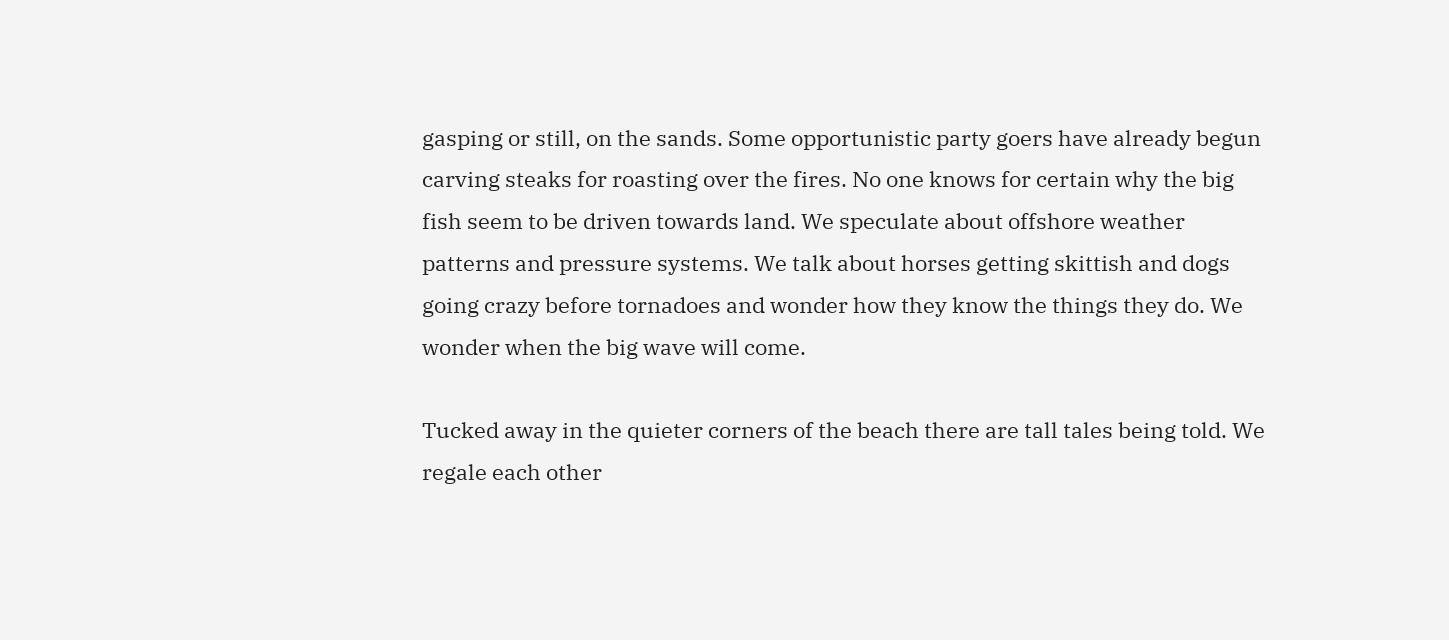gasping or still, on the sands. Some opportunistic party goers have already begun carving steaks for roasting over the fires. No one knows for certain why the big fish seem to be driven towards land. We speculate about offshore weather patterns and pressure systems. We talk about horses getting skittish and dogs going crazy before tornadoes and wonder how they know the things they do. We wonder when the big wave will come.

Tucked away in the quieter corners of the beach there are tall tales being told. We regale each other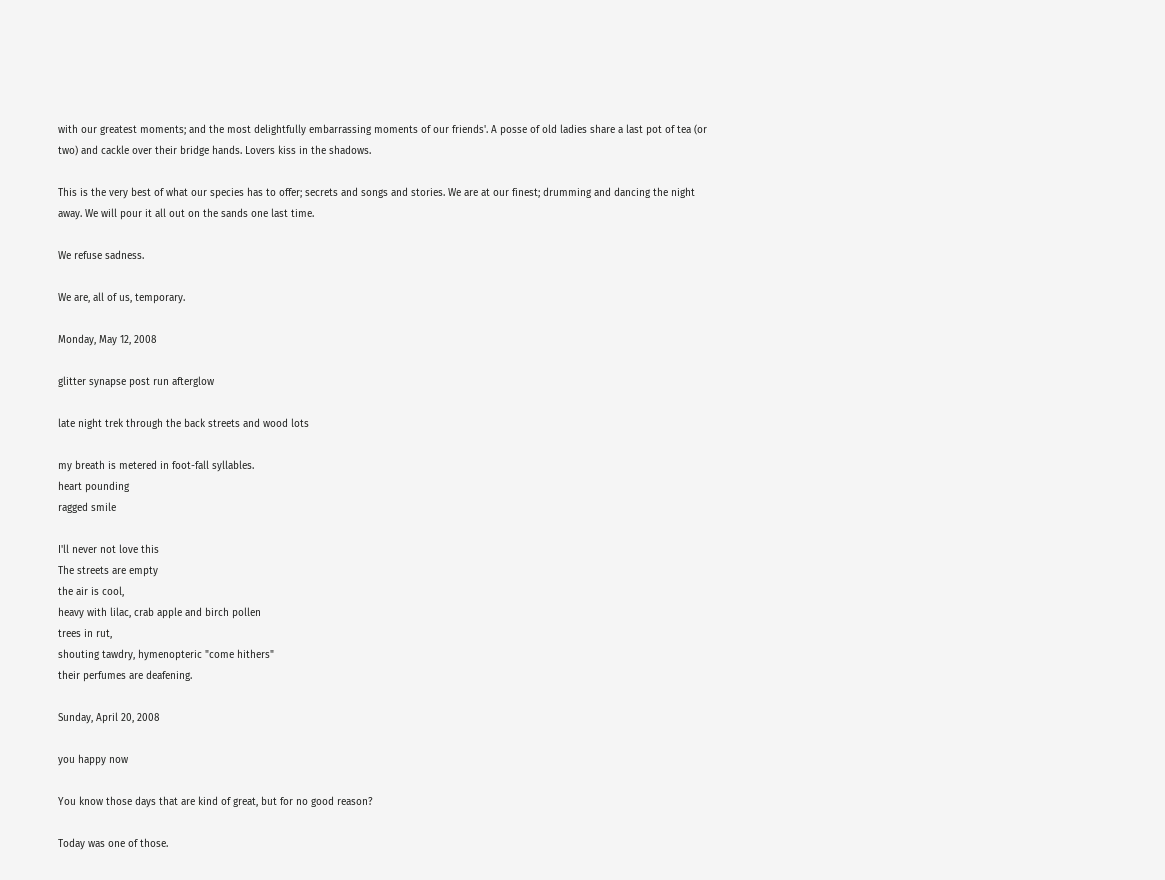with our greatest moments; and the most delightfully embarrassing moments of our friends'. A posse of old ladies share a last pot of tea (or two) and cackle over their bridge hands. Lovers kiss in the shadows.

This is the very best of what our species has to offer; secrets and songs and stories. We are at our finest; drumming and dancing the night away. We will pour it all out on the sands one last time.

We refuse sadness.

We are, all of us, temporary.

Monday, May 12, 2008

glitter synapse post run afterglow

late night trek through the back streets and wood lots

my breath is metered in foot-fall syllables.
heart pounding
ragged smile

I'll never not love this
The streets are empty
the air is cool,
heavy with lilac, crab apple and birch pollen
trees in rut,
shouting tawdry, hymenopteric "come hithers"
their perfumes are deafening.

Sunday, April 20, 2008

you happy now

You know those days that are kind of great, but for no good reason?

Today was one of those.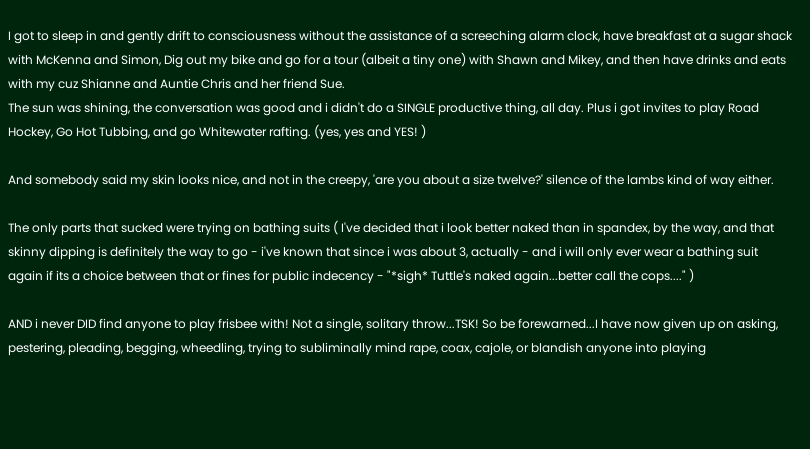I got to sleep in and gently drift to consciousness without the assistance of a screeching alarm clock, have breakfast at a sugar shack with McKenna and Simon, Dig out my bike and go for a tour (albeit a tiny one) with Shawn and Mikey, and then have drinks and eats with my cuz Shianne and Auntie Chris and her friend Sue.
The sun was shining, the conversation was good and i didn't do a SINGLE productive thing, all day. Plus i got invites to play Road Hockey, Go Hot Tubbing, and go Whitewater rafting. (yes, yes and YES! )

And somebody said my skin looks nice, and not in the creepy, 'are you about a size twelve?' silence of the lambs kind of way either.

The only parts that sucked were trying on bathing suits ( I've decided that i look better naked than in spandex, by the way, and that skinny dipping is definitely the way to go - i've known that since i was about 3, actually - and i will only ever wear a bathing suit again if its a choice between that or fines for public indecency - "*sigh* Tuttle's naked again...better call the cops...." )

AND i never DID find anyone to play frisbee with! Not a single, solitary throw...TSK! So be forewarned...I have now given up on asking, pestering, pleading, begging, wheedling, trying to subliminally mind rape, coax, cajole, or blandish anyone into playing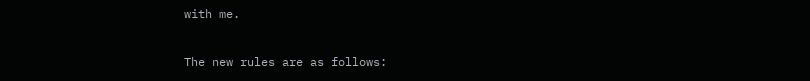with me.

The new rules are as follows: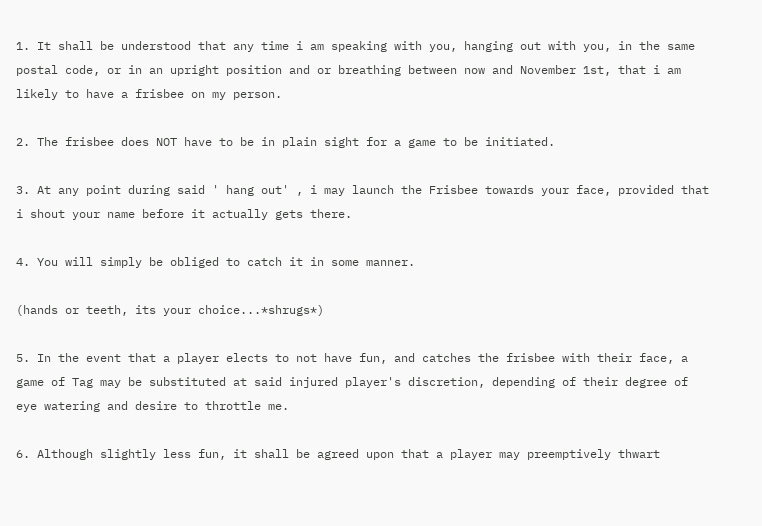1. It shall be understood that any time i am speaking with you, hanging out with you, in the same postal code, or in an upright position and or breathing between now and November 1st, that i am likely to have a frisbee on my person.

2. The frisbee does NOT have to be in plain sight for a game to be initiated.

3. At any point during said ' hang out' , i may launch the Frisbee towards your face, provided that i shout your name before it actually gets there.

4. You will simply be obliged to catch it in some manner.

(hands or teeth, its your choice...*shrugs*)

5. In the event that a player elects to not have fun, and catches the frisbee with their face, a game of Tag may be substituted at said injured player's discretion, depending of their degree of eye watering and desire to throttle me.

6. Although slightly less fun, it shall be agreed upon that a player may preemptively thwart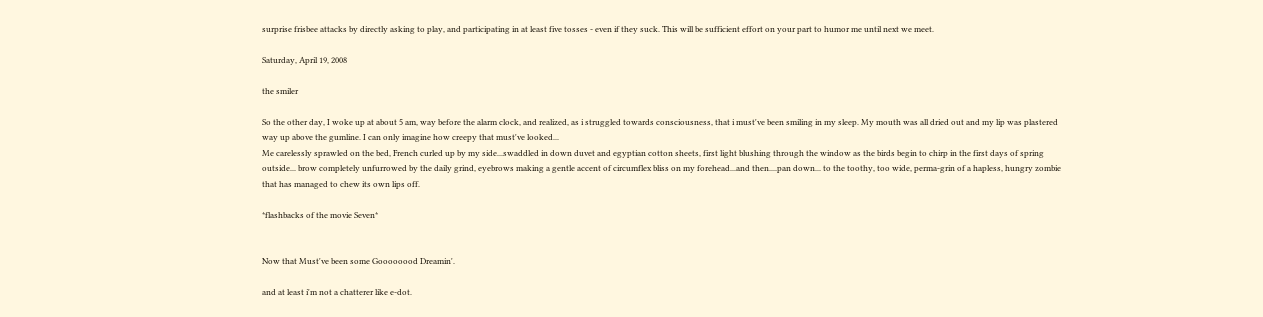surprise frisbee attacks by directly asking to play, and participating in at least five tosses - even if they suck. This will be sufficient effort on your part to humor me until next we meet.

Saturday, April 19, 2008

the smiler

So the other day, I woke up at about 5 am, way before the alarm clock, and realized, as i struggled towards consciousness, that i must've been smiling in my sleep. My mouth was all dried out and my lip was plastered way up above the gumline. I can only imagine how creepy that must've looked...
Me carelessly sprawled on the bed, French curled up by my side...swaddled in down duvet and egyptian cotton sheets, first light blushing through the window as the birds begin to chirp in the first days of spring outside... brow completely unfurrowed by the daily grind, eyebrows making a gentle accent of circumflex bliss on my forehead...and then....pan down... to the toothy, too wide, perma-grin of a hapless, hungry zombie that has managed to chew its own lips off.

*flashbacks of the movie Seven*


Now that Must've been some Goooooood Dreamin'.

and at least i'm not a chatterer like e-dot.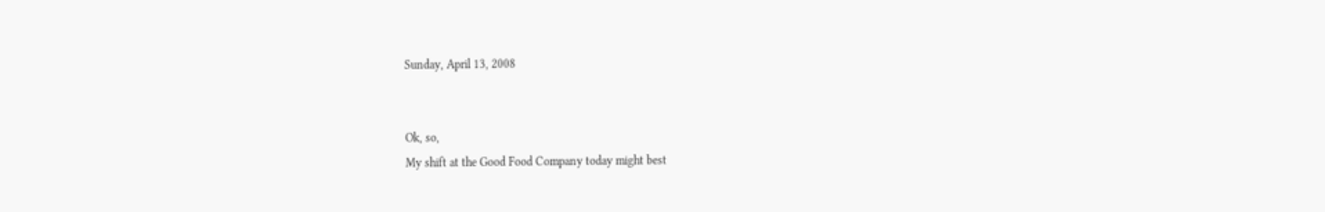Sunday, April 13, 2008


Ok, so,
My shift at the Good Food Company today might best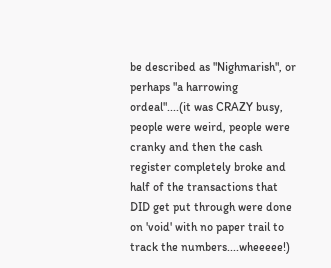be described as "Nighmarish", or perhaps "a harrowing ordeal"....(it was CRAZY busy, people were weird, people were cranky and then the cash register completely broke and half of the transactions that DID get put through were done on 'void' with no paper trail to track the numbers....wheeeee!)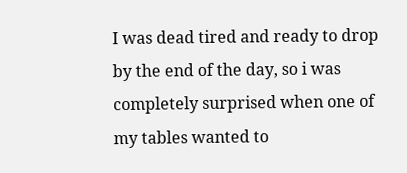I was dead tired and ready to drop by the end of the day, so i was completely surprised when one of my tables wanted to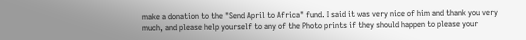make a donation to the "Send April to Africa" fund. I said it was very nice of him and thank you very much, and please help yourself to any of the Photo prints if they should happen to please your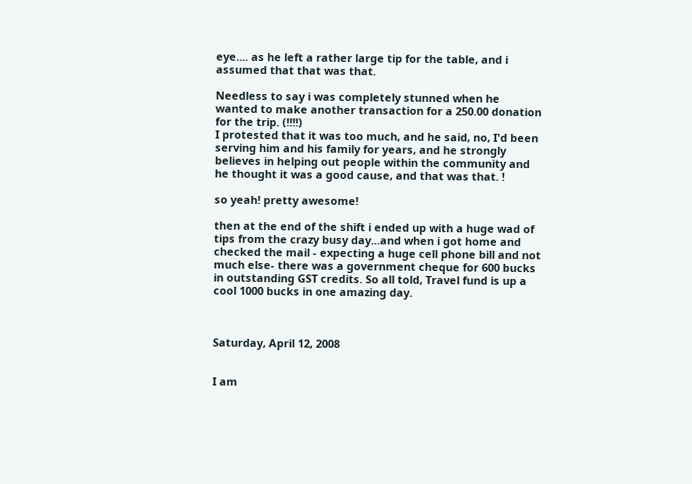eye.... as he left a rather large tip for the table, and i assumed that that was that.

Needless to say i was completely stunned when he wanted to make another transaction for a 250.00 donation for the trip. (!!!!)
I protested that it was too much, and he said, no, I'd been serving him and his family for years, and he strongly believes in helping out people within the community and he thought it was a good cause, and that was that. !

so yeah! pretty awesome!

then at the end of the shift i ended up with a huge wad of tips from the crazy busy day...and when i got home and checked the mail - expecting a huge cell phone bill and not much else- there was a government cheque for 600 bucks in outstanding GST credits. So all told, Travel fund is up a cool 1000 bucks in one amazing day.



Saturday, April 12, 2008


I am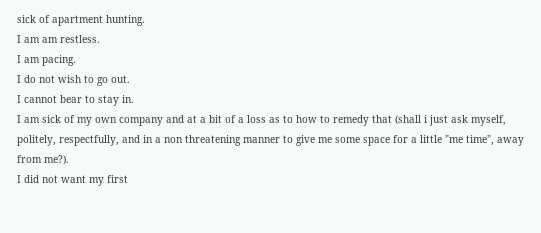sick of apartment hunting.
I am am restless.
I am pacing.
I do not wish to go out.
I cannot bear to stay in.
I am sick of my own company and at a bit of a loss as to how to remedy that (shall i just ask myself, politely, respectfully, and in a non threatening manner to give me some space for a little "me time", away from me?).
I did not want my first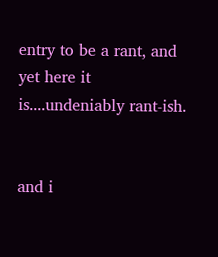entry to be a rant, and yet here it is....undeniably rant-ish.


and i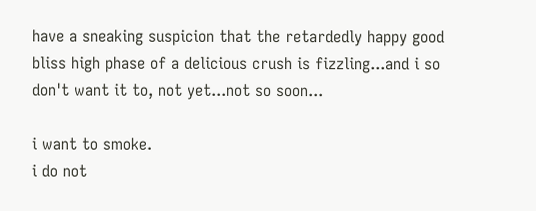have a sneaking suspicion that the retardedly happy good bliss high phase of a delicious crush is fizzling...and i so don't want it to, not yet...not so soon...

i want to smoke.
i do not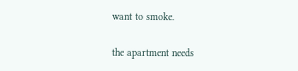want to smoke.

the apartment needs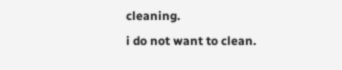cleaning.
i do not want to clean.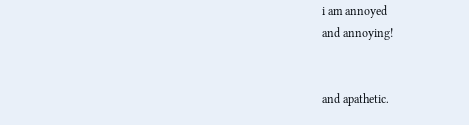i am annoyed
and annoying!


and apathetic.